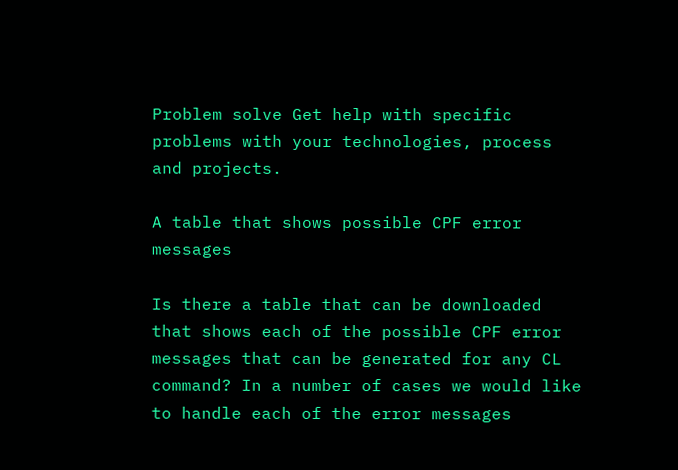Problem solve Get help with specific problems with your technologies, process and projects.

A table that shows possible CPF error messages

Is there a table that can be downloaded that shows each of the possible CPF error messages that can be generated for any CL command? In a number of cases we would like to handle each of the error messages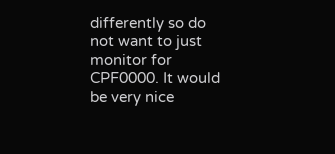differently so do not want to just monitor for CPF0000. It would be very nice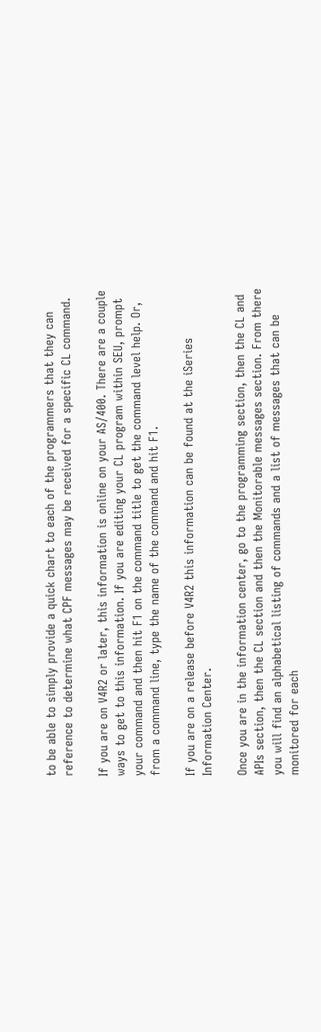to be able to simply provide a quick chart to each of the programmers that they can reference to determine what CPF messages may be received for a specific CL command.

If you are on V4R2 or later, this information is online on your AS/400. There are a couple ways to get to this information. If you are editing your CL program within SEU, prompt your command and then hit F1 on the command title to get the command level help. Or, from a command line, type the name of the command and hit F1.

If you are on a release before V4R2 this information can be found at the iSeries Information Center.

Once you are in the information center, go to the programming section, then the CL and APIs section, then the CL section and then the Monitorable messages section. From there you will find an alphabetical listing of commands and a list of messages that can be monitored for each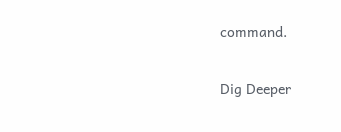command.

Dig Deeper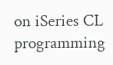on iSeries CL programming